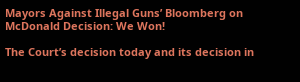Mayors Against Illegal Guns’ Bloomberg on McDonald Decision: We Won!

The Court’s decision today and its decision in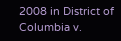2008 in District of Columbia v.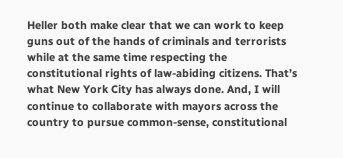Heller both make clear that we can work to keep guns out of the hands of criminals and terrorists while at the same time respecting the constitutional rights of law-abiding citizens. That’s what New York City has always done. And, I will continue to collaborate with mayors across the country to pursue common-sense, constitutional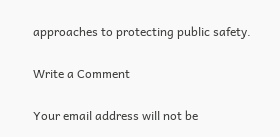approaches to protecting public safety.

Write a Comment

Your email address will not be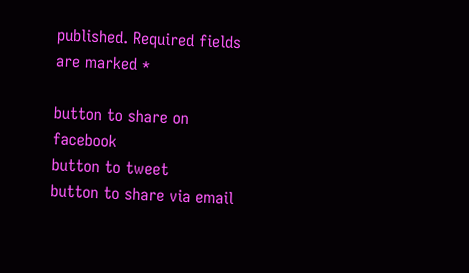published. Required fields are marked *

button to share on facebook
button to tweet
button to share via email